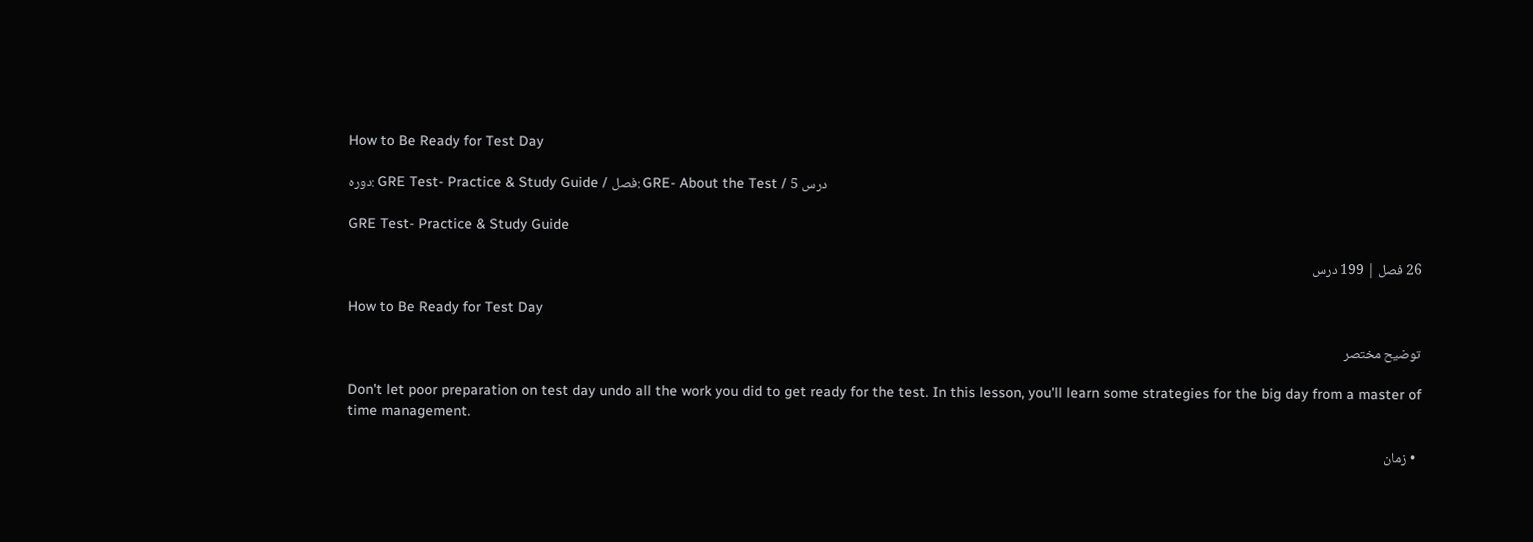How to Be Ready for Test Day

دوره: GRE Test- Practice & Study Guide / فصل: GRE- About the Test / درس 5

GRE Test- Practice & Study Guide

26 فصل | 199 درس

How to Be Ready for Test Day

توضیح مختصر

Don't let poor preparation on test day undo all the work you did to get ready for the test. In this lesson, you'll learn some strategies for the big day from a master of time management.

  • زمان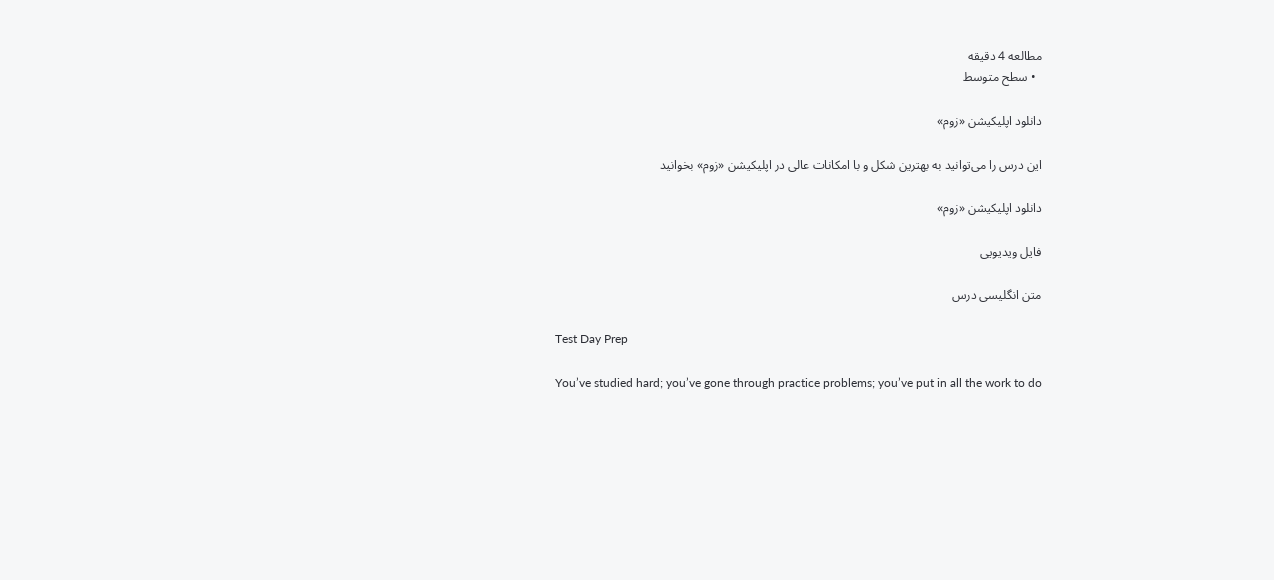مطالعه 4 دقیقه
  • سطح متوسط

دانلود اپلیکیشن «زوم»

این درس را می‌توانید به بهترین شکل و با امکانات عالی در اپلیکیشن «زوم» بخوانید

دانلود اپلیکیشن «زوم»

فایل ویدیویی

متن انگلیسی درس

Test Day Prep

You’ve studied hard; you’ve gone through practice problems; you’ve put in all the work to do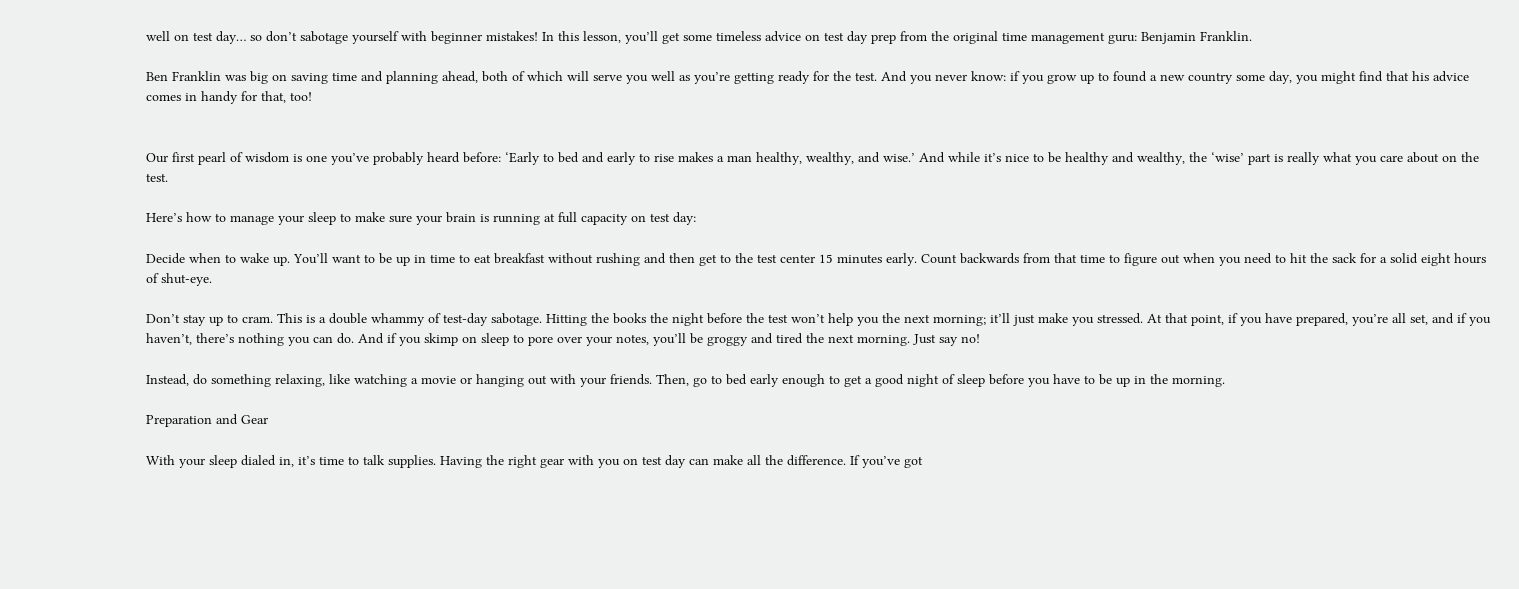well on test day… so don’t sabotage yourself with beginner mistakes! In this lesson, you’ll get some timeless advice on test day prep from the original time management guru: Benjamin Franklin.

Ben Franklin was big on saving time and planning ahead, both of which will serve you well as you’re getting ready for the test. And you never know: if you grow up to found a new country some day, you might find that his advice comes in handy for that, too!


Our first pearl of wisdom is one you’ve probably heard before: ‘Early to bed and early to rise makes a man healthy, wealthy, and wise.’ And while it’s nice to be healthy and wealthy, the ‘wise’ part is really what you care about on the test.

Here’s how to manage your sleep to make sure your brain is running at full capacity on test day:

Decide when to wake up. You’ll want to be up in time to eat breakfast without rushing and then get to the test center 15 minutes early. Count backwards from that time to figure out when you need to hit the sack for a solid eight hours of shut-eye.

Don’t stay up to cram. This is a double whammy of test-day sabotage. Hitting the books the night before the test won’t help you the next morning; it’ll just make you stressed. At that point, if you have prepared, you’re all set, and if you haven’t, there’s nothing you can do. And if you skimp on sleep to pore over your notes, you’ll be groggy and tired the next morning. Just say no!

Instead, do something relaxing, like watching a movie or hanging out with your friends. Then, go to bed early enough to get a good night of sleep before you have to be up in the morning.

Preparation and Gear

With your sleep dialed in, it’s time to talk supplies. Having the right gear with you on test day can make all the difference. If you’ve got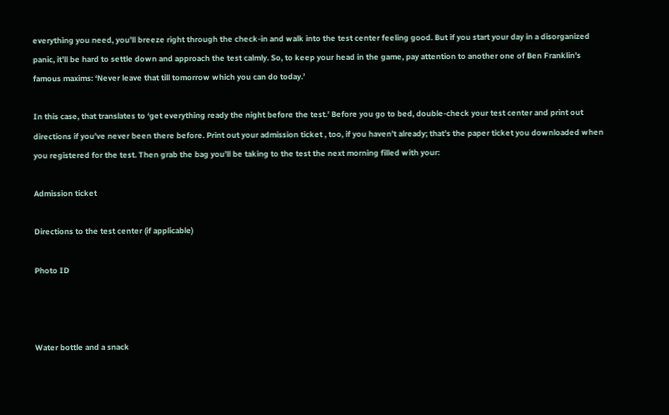everything you need, you’ll breeze right through the check-in and walk into the test center feeling good. But if you start your day in a disorganized panic, it’ll be hard to settle down and approach the test calmly. So, to keep your head in the game, pay attention to another one of Ben Franklin’s famous maxims: ‘Never leave that till tomorrow which you can do today.’

In this case, that translates to ‘get everything ready the night before the test.’ Before you go to bed, double-check your test center and print out directions if you’ve never been there before. Print out your admission ticket , too, if you haven’t already; that’s the paper ticket you downloaded when you registered for the test. Then grab the bag you’ll be taking to the test the next morning filled with your:

Admission ticket

Directions to the test center (if applicable)

Photo ID



Water bottle and a snack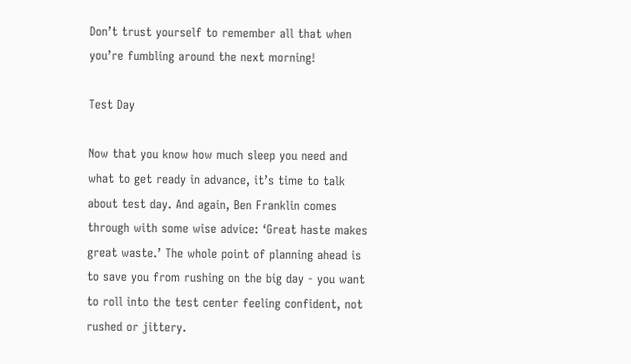Don’t trust yourself to remember all that when you’re fumbling around the next morning!

Test Day

Now that you know how much sleep you need and what to get ready in advance, it’s time to talk about test day. And again, Ben Franklin comes through with some wise advice: ‘Great haste makes great waste.’ The whole point of planning ahead is to save you from rushing on the big day - you want to roll into the test center feeling confident, not rushed or jittery.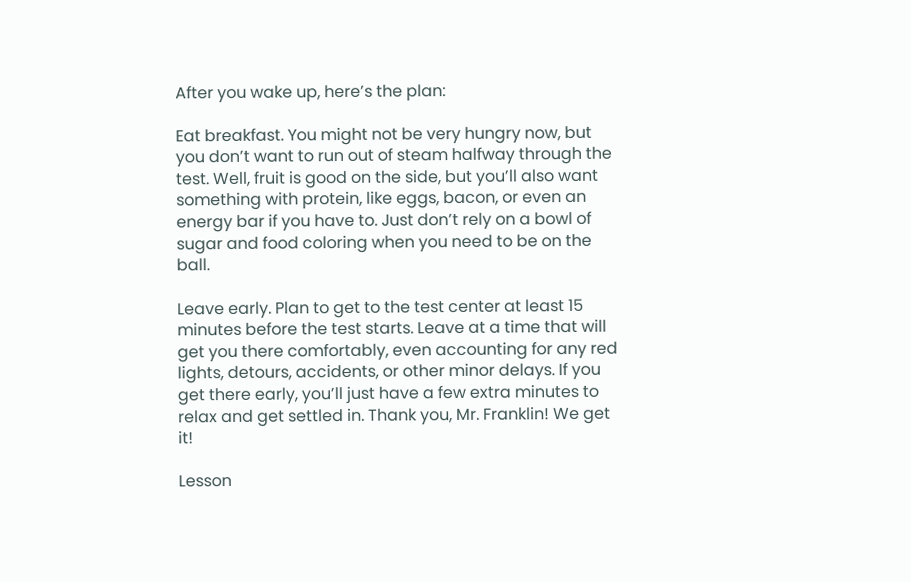After you wake up, here’s the plan:

Eat breakfast. You might not be very hungry now, but you don’t want to run out of steam halfway through the test. Well, fruit is good on the side, but you’ll also want something with protein, like eggs, bacon, or even an energy bar if you have to. Just don’t rely on a bowl of sugar and food coloring when you need to be on the ball.

Leave early. Plan to get to the test center at least 15 minutes before the test starts. Leave at a time that will get you there comfortably, even accounting for any red lights, detours, accidents, or other minor delays. If you get there early, you’ll just have a few extra minutes to relax and get settled in. Thank you, Mr. Franklin! We get it!

Lesson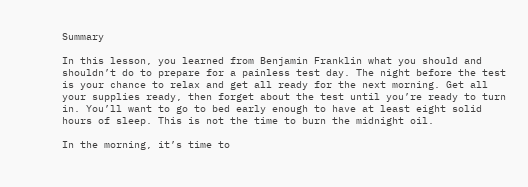Summary

In this lesson, you learned from Benjamin Franklin what you should and shouldn’t do to prepare for a painless test day. The night before the test is your chance to relax and get all ready for the next morning. Get all your supplies ready, then forget about the test until you’re ready to turn in. You’ll want to go to bed early enough to have at least eight solid hours of sleep. This is not the time to burn the midnight oil.

In the morning, it’s time to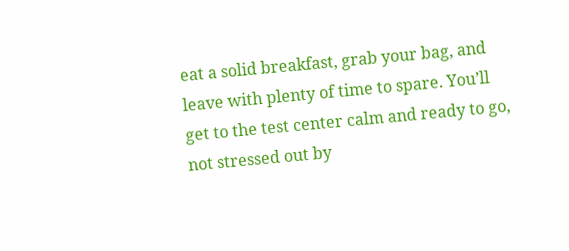eat a solid breakfast, grab your bag, and leave with plenty of time to spare. You’ll get to the test center calm and ready to go, not stressed out by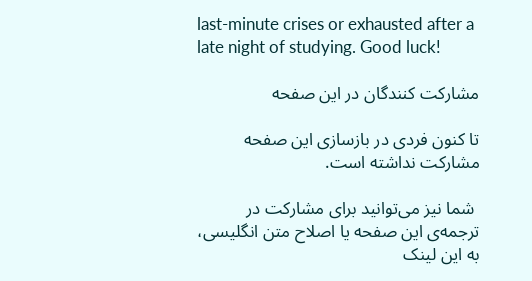last-minute crises or exhausted after a late night of studying. Good luck!

مشارکت کنندگان در این صفحه

تا کنون فردی در بازسازی این صفحه مشارکت نداشته است.

 شما نیز می‌توانید برای مشارکت در ترجمه‌ی این صفحه یا اصلاح متن انگلیسی، به این لینک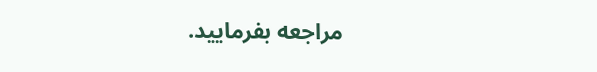مراجعه بفرمایید.